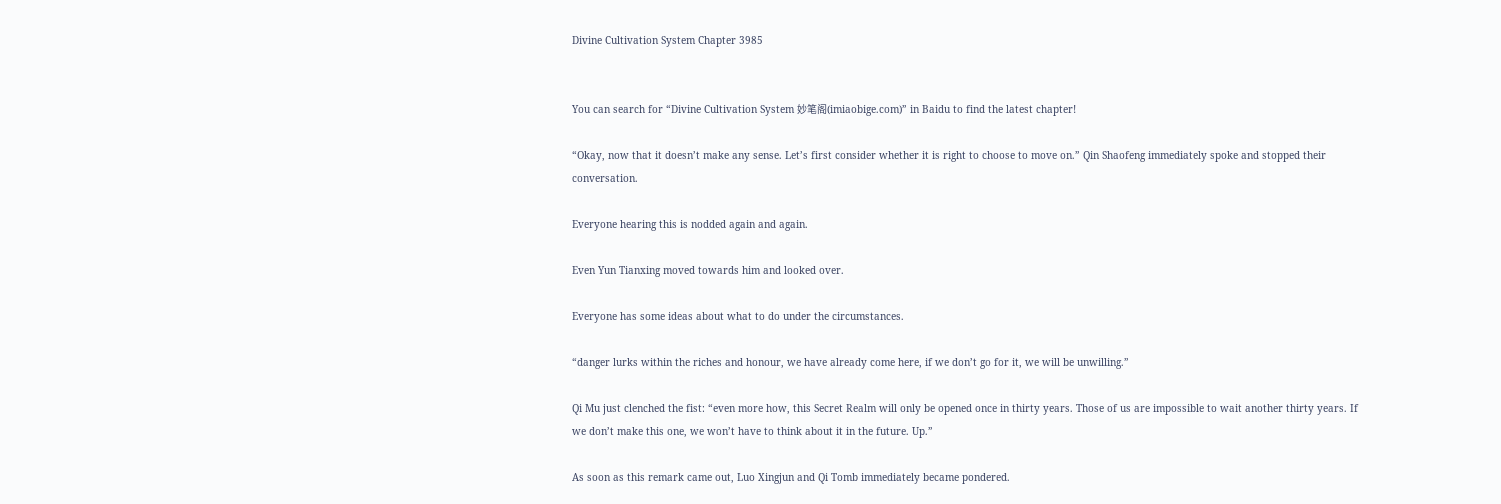Divine Cultivation System Chapter 3985


You can search for “Divine Cultivation System 妙笔阁(imiaobige.com)” in Baidu to find the latest chapter!

“Okay, now that it doesn’t make any sense. Let’s first consider whether it is right to choose to move on.” Qin Shaofeng immediately spoke and stopped their conversation.

Everyone hearing this is nodded again and again.

Even Yun Tianxing moved towards him and looked over.

Everyone has some ideas about what to do under the circumstances.

“danger lurks within the riches and honour, we have already come here, if we don’t go for it, we will be unwilling.”

Qi Mu just clenched the fist: “even more how, this Secret Realm will only be opened once in thirty years. Those of us are impossible to wait another thirty years. If we don’t make this one, we won’t have to think about it in the future. Up.”

As soon as this remark came out, Luo Xingjun and Qi Tomb immediately became pondered.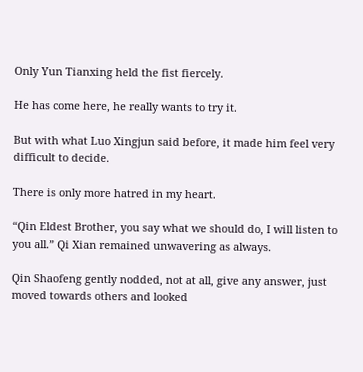Only Yun Tianxing held the fist fiercely.

He has come here, he really wants to try it.

But with what Luo Xingjun said before, it made him feel very difficult to decide.

There is only more hatred in my heart.

“Qin Eldest Brother, you say what we should do, I will listen to you all.” Qi Xian remained unwavering as always.

Qin Shaofeng gently nodded, not at all, give any answer, just moved towards others and looked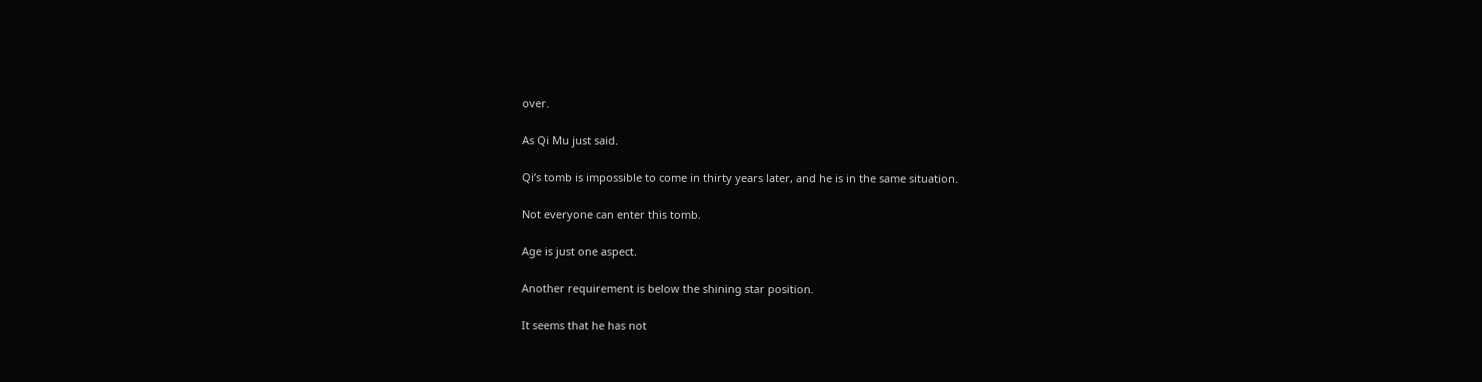over.

As Qi Mu just said.

Qi’s tomb is impossible to come in thirty years later, and he is in the same situation.

Not everyone can enter this tomb.

Age is just one aspect.

Another requirement is below the shining star position.

It seems that he has not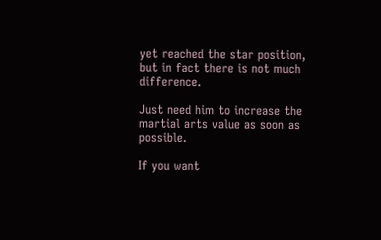yet reached the star position, but in fact there is not much difference.

Just need him to increase the martial arts value as soon as possible.

If you want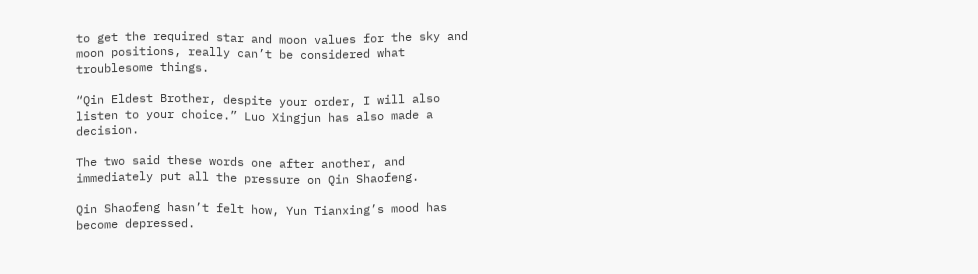to get the required star and moon values for the sky and moon positions, really can’t be considered what troublesome things.

“Qin Eldest Brother, despite your order, I will also listen to your choice.” Luo Xingjun has also made a decision.

The two said these words one after another, and immediately put all the pressure on Qin Shaofeng.

Qin Shaofeng hasn’t felt how, Yun Tianxing’s mood has become depressed.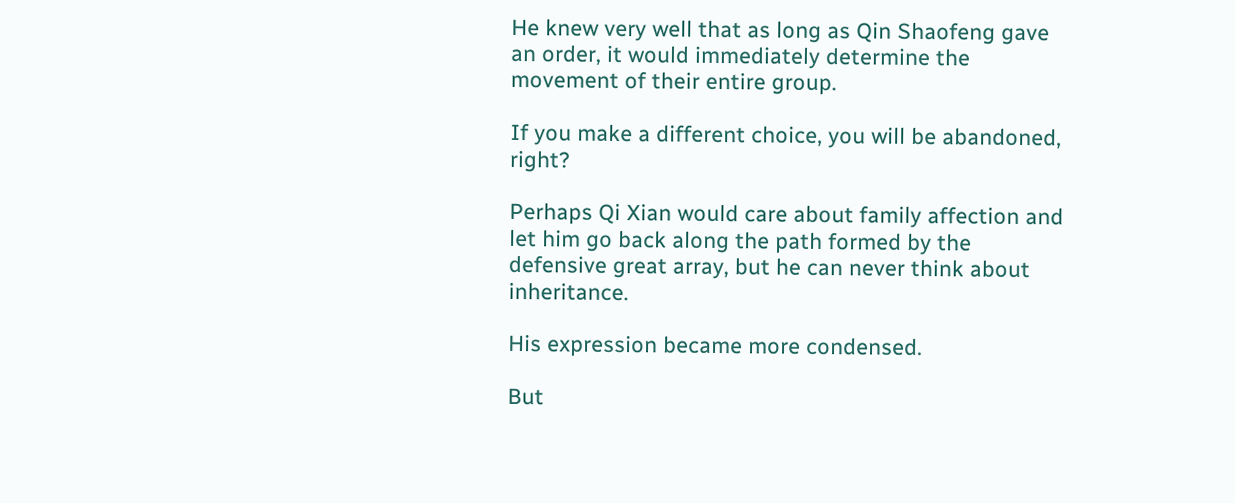He knew very well that as long as Qin Shaofeng gave an order, it would immediately determine the movement of their entire group.

If you make a different choice, you will be abandoned, right?

Perhaps Qi Xian would care about family affection and let him go back along the path formed by the defensive great array, but he can never think about inheritance.

His expression became more condensed.

But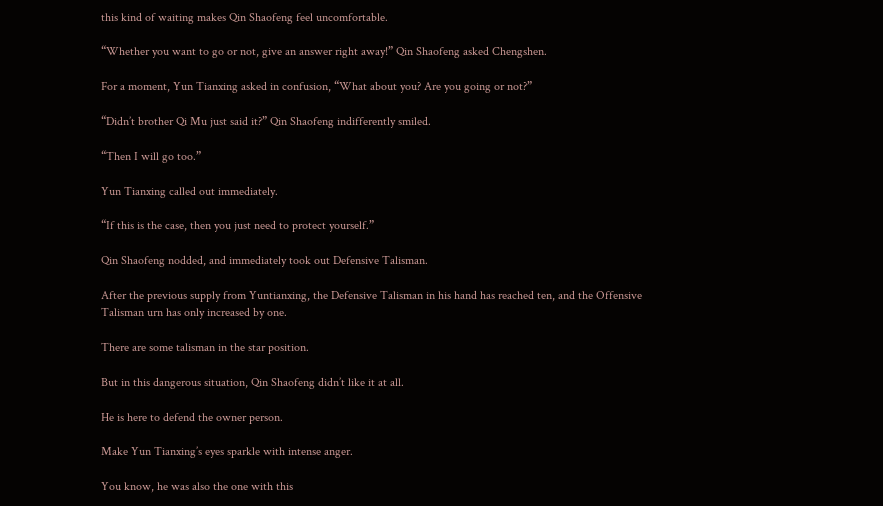this kind of waiting makes Qin Shaofeng feel uncomfortable.

“Whether you want to go or not, give an answer right away!” Qin Shaofeng asked Chengshen.

For a moment, Yun Tianxing asked in confusion, “What about you? Are you going or not?”

“Didn’t brother Qi Mu just said it?” Qin Shaofeng indifferently smiled.

“Then I will go too.”

Yun Tianxing called out immediately.

“If this is the case, then you just need to protect yourself.”

Qin Shaofeng nodded, and immediately took out Defensive Talisman.

After the previous supply from Yuntianxing, the Defensive Talisman in his hand has reached ten, and the Offensive Talisman urn has only increased by one.

There are some talisman in the star position.

But in this dangerous situation, Qin Shaofeng didn’t like it at all.

He is here to defend the owner person.

Make Yun Tianxing’s eyes sparkle with intense anger.

You know, he was also the one with this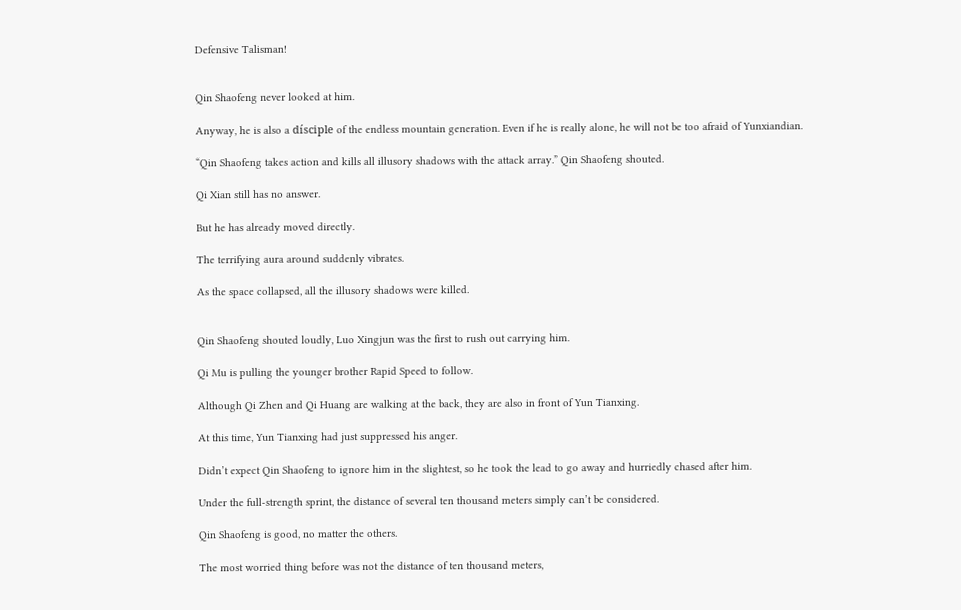Defensive Talisman!


Qin Shaofeng never looked at him.

Anyway, he is also a dísciple of the endless mountain generation. Even if he is really alone, he will not be too afraid of Yunxiandian.

“Qin Shaofeng takes action and kills all illusory shadows with the attack array.” Qin Shaofeng shouted.

Qi Xian still has no answer.

But he has already moved directly.

The terrifying aura around suddenly vibrates.

As the space collapsed, all the illusory shadows were killed.


Qin Shaofeng shouted loudly, Luo Xingjun was the first to rush out carrying him.

Qi Mu is pulling the younger brother Rapid Speed to follow.

Although Qi Zhen and Qi Huang are walking at the back, they are also in front of Yun Tianxing.

At this time, Yun Tianxing had just suppressed his anger.

Didn’t expect Qin Shaofeng to ignore him in the slightest, so he took the lead to go away and hurriedly chased after him.

Under the full-strength sprint, the distance of several ten thousand meters simply can’t be considered.

Qin Shaofeng is good, no matter the others.

The most worried thing before was not the distance of ten thousand meters,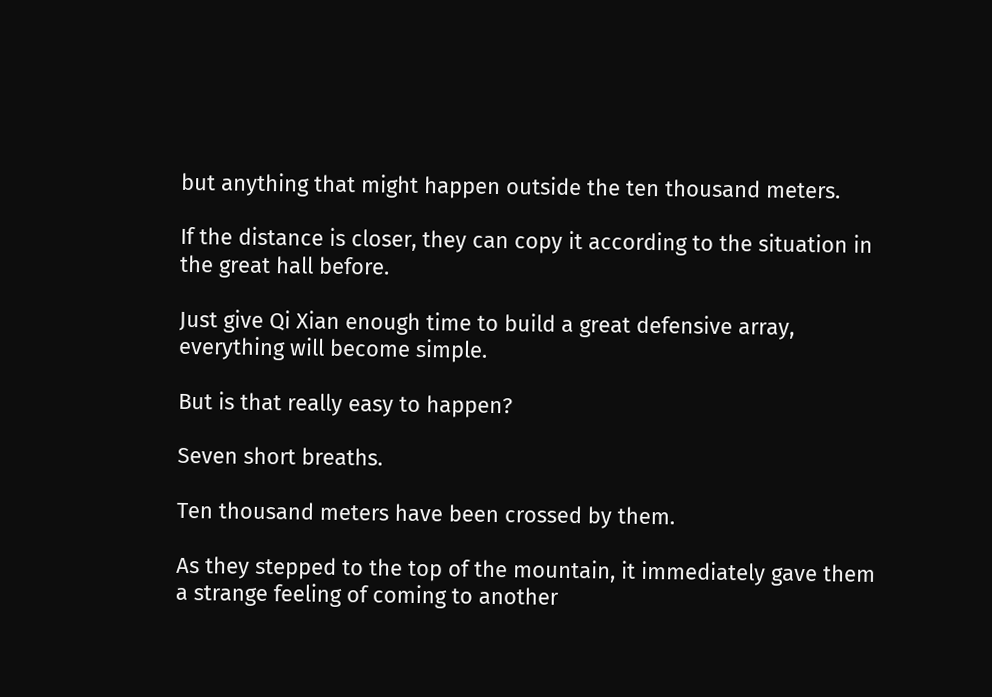but anything that might happen outside the ten thousand meters.

If the distance is closer, they can copy it according to the situation in the great hall before.

Just give Qi Xian enough time to build a great defensive array, everything will become simple.

But is that really easy to happen?

Seven short breaths.

Ten thousand meters have been crossed by them.

As they stepped to the top of the mountain, it immediately gave them a strange feeling of coming to another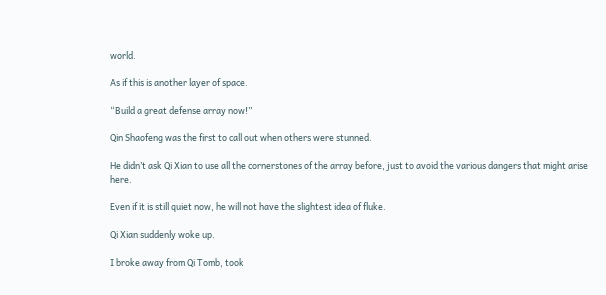world.

As if this is another layer of space.

“Build a great defense array now!”

Qin Shaofeng was the first to call out when others were stunned.

He didn’t ask Qi Xian to use all the cornerstones of the array before, just to avoid the various dangers that might arise here.

Even if it is still quiet now, he will not have the slightest idea of fluke.

Qi Xian suddenly woke up.

I broke away from Qi Tomb, took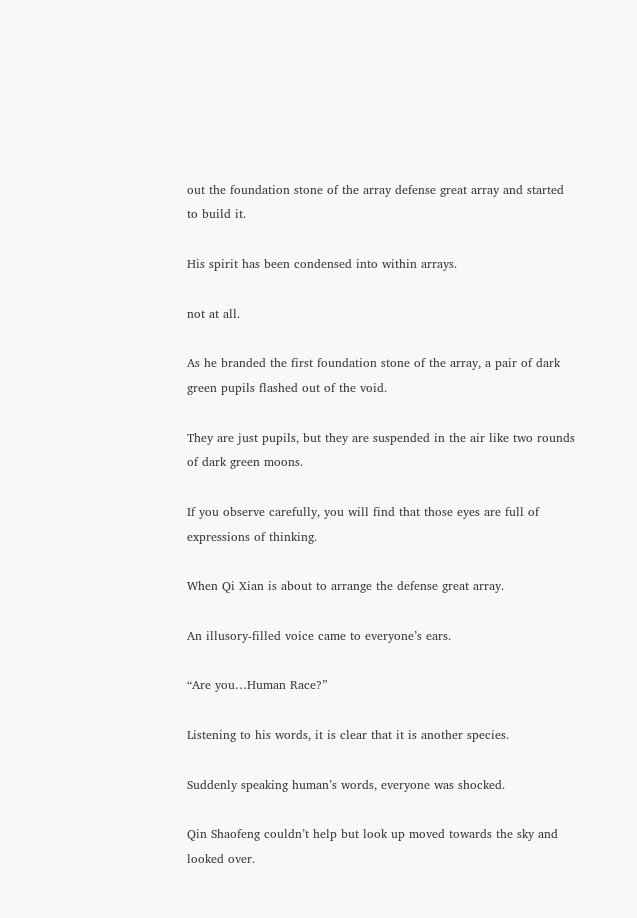out the foundation stone of the array defense great array and started to build it.

His spirit has been condensed into within arrays.

not at all.

As he branded the first foundation stone of the array, a pair of dark green pupils flashed out of the void.

They are just pupils, but they are suspended in the air like two rounds of dark green moons.

If you observe carefully, you will find that those eyes are full of expressions of thinking.

When Qi Xian is about to arrange the defense great array.

An illusory-filled voice came to everyone’s ears.

“Are you…Human Race?”

Listening to his words, it is clear that it is another species.

Suddenly speaking human’s words, everyone was shocked.

Qin Shaofeng couldn’t help but look up moved towards the sky and looked over.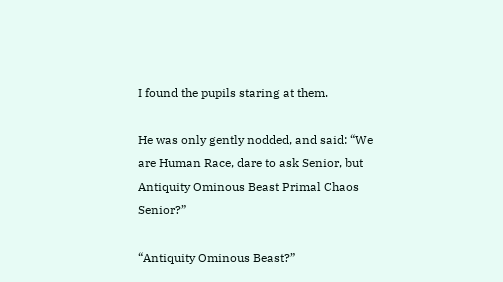I found the pupils staring at them.

He was only gently nodded, and said: “We are Human Race, dare to ask Senior, but Antiquity Ominous Beast Primal Chaos Senior?”

“Antiquity Ominous Beast?”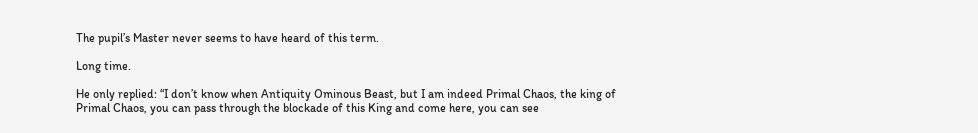The pupil’s Master never seems to have heard of this term.

Long time.

He only replied: “I don’t know when Antiquity Ominous Beast, but I am indeed Primal Chaos, the king of Primal Chaos, you can pass through the blockade of this King and come here, you can see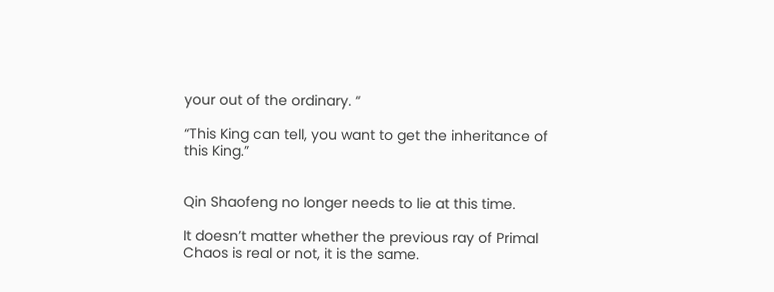your out of the ordinary. “

“This King can tell, you want to get the inheritance of this King.”


Qin Shaofeng no longer needs to lie at this time.

It doesn’t matter whether the previous ray of Primal Chaos is real or not, it is the same.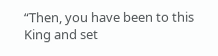“Then, you have been to this King and set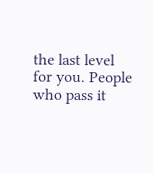the last level for you. People who pass it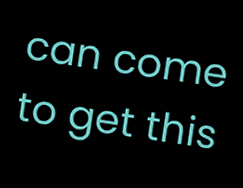can come to get this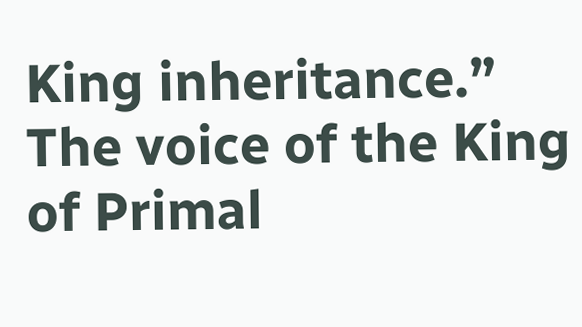King inheritance.” The voice of the King of Primal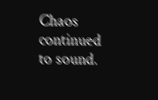Chaos continued to sound.